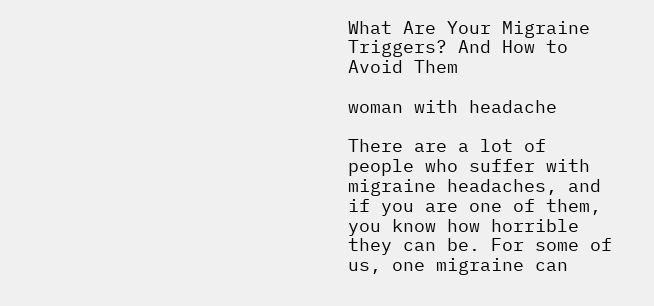What Are Your Migraine Triggers? And How to Avoid Them

woman with headache

There are a lot of people who suffer with migraine headaches, and if you are one of them, you know how horrible they can be. For some of us, one migraine can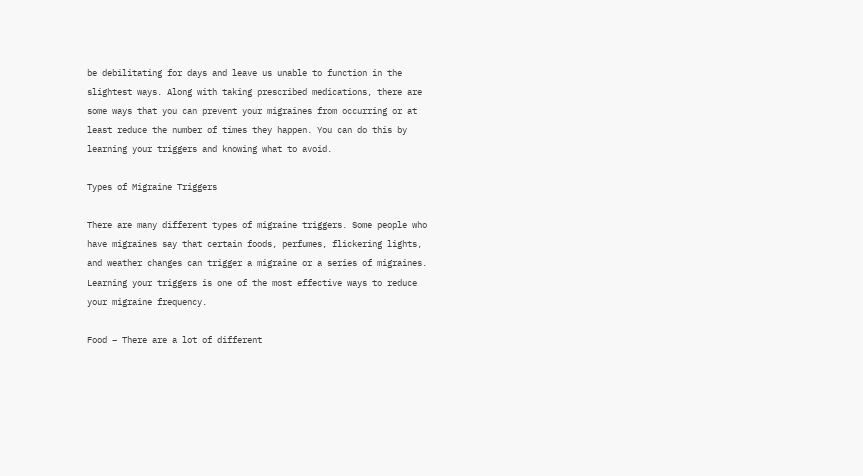be debilitating for days and leave us unable to function in the slightest ways. Along with taking prescribed medications, there are some ways that you can prevent your migraines from occurring or at least reduce the number of times they happen. You can do this by learning your triggers and knowing what to avoid.

Types of Migraine Triggers

There are many different types of migraine triggers. Some people who have migraines say that certain foods, perfumes, flickering lights, and weather changes can trigger a migraine or a series of migraines. Learning your triggers is one of the most effective ways to reduce your migraine frequency.

Food – There are a lot of different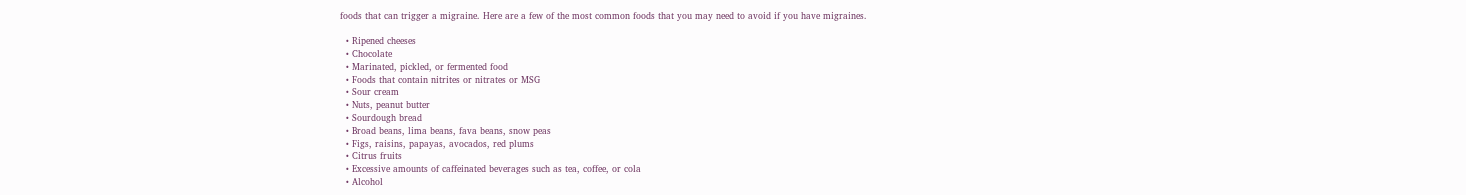foods that can trigger a migraine. Here are a few of the most common foods that you may need to avoid if you have migraines.

  • Ripened cheeses
  • Chocolate
  • Marinated, pickled, or fermented food
  • Foods that contain nitrites or nitrates or MSG
  • Sour cream
  • Nuts, peanut butter
  • Sourdough bread
  • Broad beans, lima beans, fava beans, snow peas
  • Figs, raisins, papayas, avocados, red plums
  • Citrus fruits
  • Excessive amounts of caffeinated beverages such as tea, coffee, or cola
  • Alcohol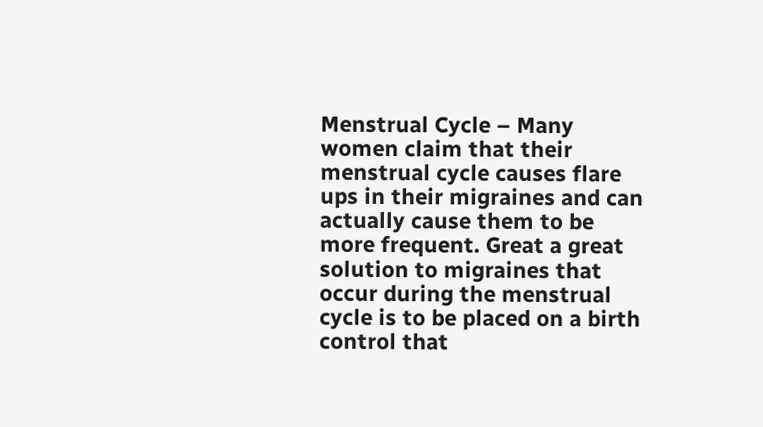Menstrual Cycle – Many women claim that their menstrual cycle causes flare ups in their migraines and can actually cause them to be more frequent. Great a great solution to migraines that occur during the menstrual cycle is to be placed on a birth control that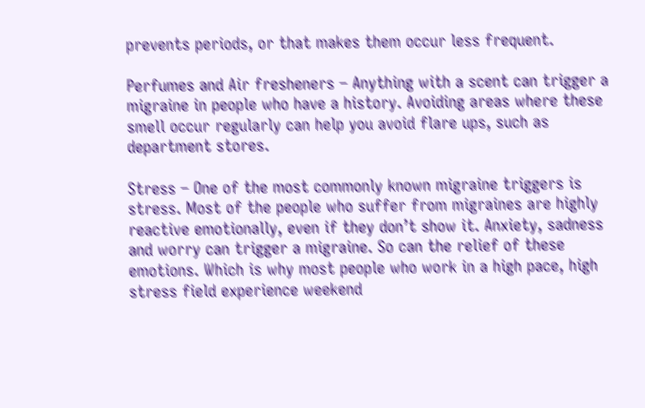prevents periods, or that makes them occur less frequent.

Perfumes and Air fresheners – Anything with a scent can trigger a migraine in people who have a history. Avoiding areas where these smell occur regularly can help you avoid flare ups, such as department stores.

Stress – One of the most commonly known migraine triggers is stress. Most of the people who suffer from migraines are highly reactive emotionally, even if they don’t show it. Anxiety, sadness and worry can trigger a migraine. So can the relief of these emotions. Which is why most people who work in a high pace, high stress field experience weekend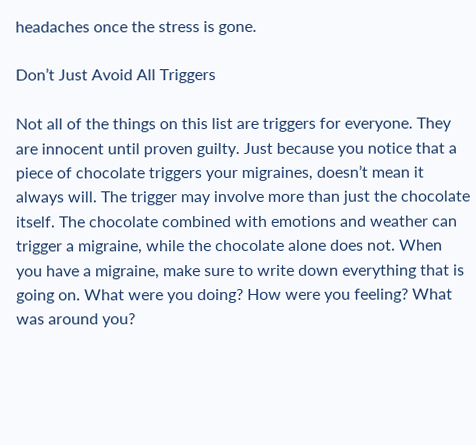headaches once the stress is gone.

Don’t Just Avoid All Triggers

Not all of the things on this list are triggers for everyone. They are innocent until proven guilty. Just because you notice that a piece of chocolate triggers your migraines, doesn’t mean it always will. The trigger may involve more than just the chocolate itself. The chocolate combined with emotions and weather can trigger a migraine, while the chocolate alone does not. When you have a migraine, make sure to write down everything that is going on. What were you doing? How were you feeling? What was around you?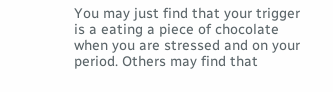You may just find that your trigger is a eating a piece of chocolate when you are stressed and on your period. Others may find that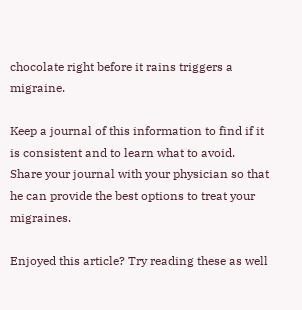chocolate right before it rains triggers a migraine.

Keep a journal of this information to find if it is consistent and to learn what to avoid. Share your journal with your physician so that he can provide the best options to treat your migraines.

Enjoyed this article? Try reading these as well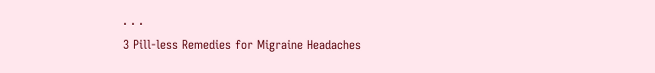. . .
3 Pill-less Remedies for Migraine Headaches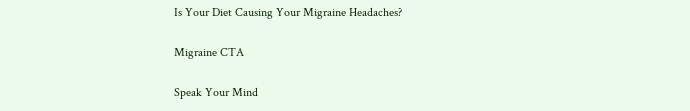Is Your Diet Causing Your Migraine Headaches?

Migraine CTA

Speak Your Mind